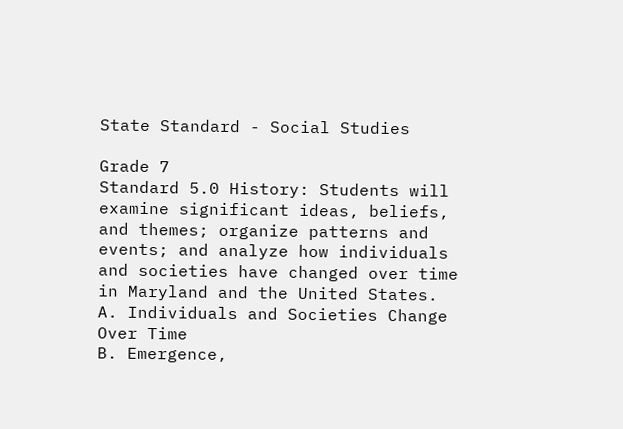State Standard - Social Studies

Grade 7
Standard 5.0 History: Students will examine significant ideas, beliefs, and themes; organize patterns and events; and analyze how individuals and societies have changed over time in Maryland and the United States.
A. Individuals and Societies Change Over Time
B. Emergence,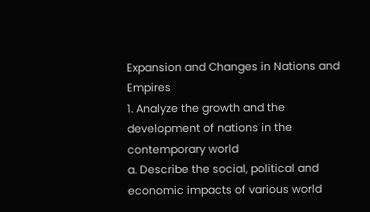Expansion and Changes in Nations and Empires
1. Analyze the growth and the development of nations in the contemporary world
a. Describe the social, political and economic impacts of various world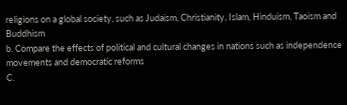religions on a global society, such as Judaism, Christianity, Islam, Hinduism, Taoism and Buddhism
b. Compare the effects of political and cultural changes in nations such as independence movements and democratic reforms
C.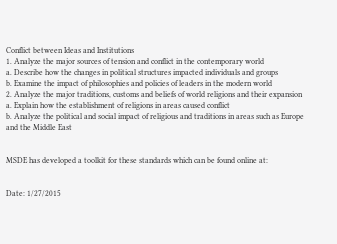Conflict between Ideas and Institutions
1. Analyze the major sources of tension and conflict in the contemporary world
a. Describe how the changes in political structures impacted individuals and groups
b. Examine the impact of philosophies and policies of leaders in the modern world
2. Analyze the major traditions, customs and beliefs of world religions and their expansion
a. Explain how the establishment of religions in areas caused conflict
b. Analyze the political and social impact of religious and traditions in areas such as Europe and the Middle East


MSDE has developed a toolkit for these standards which can be found online at:


Date: 1/27/2015